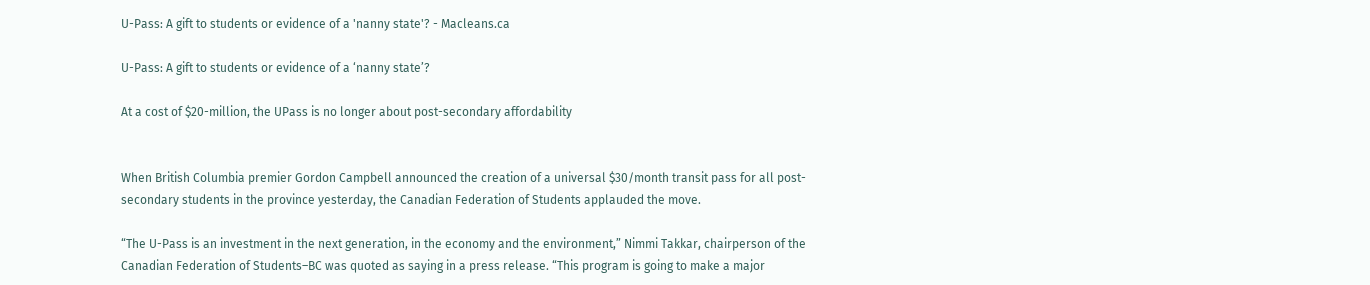U-Pass: A gift to students or evidence of a 'nanny state'? - Macleans.ca

U-Pass: A gift to students or evidence of a ‘nanny state’?

At a cost of $20-million, the UPass is no longer about post-secondary affordability


When British Columbia premier Gordon Campbell announced the creation of a universal $30/month transit pass for all post-secondary students in the province yesterday, the Canadian Federation of Students applauded the move.

“The U-Pass is an investment in the next generation, in the economy and the environment,” Nimmi Takkar, chairperson of the Canadian Federation of Students–BC was quoted as saying in a press release. “This program is going to make a major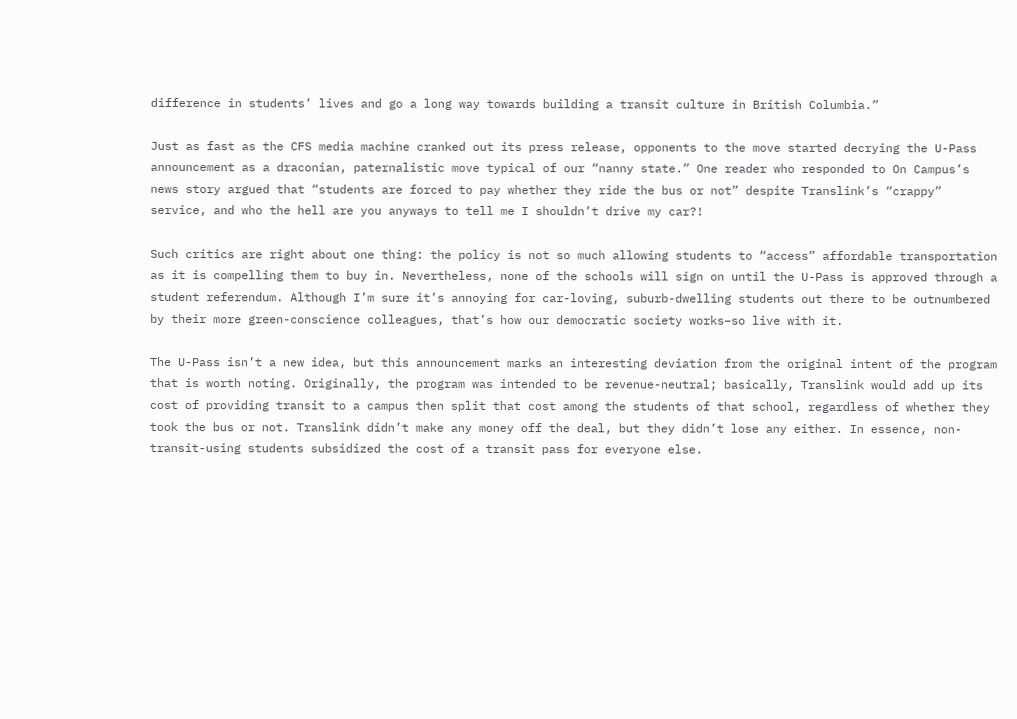difference in students’ lives and go a long way towards building a transit culture in British Columbia.”

Just as fast as the CFS media machine cranked out its press release, opponents to the move started decrying the U-Pass announcement as a draconian, paternalistic move typical of our “nanny state.” One reader who responded to On Campus’s news story argued that “students are forced to pay whether they ride the bus or not” despite Translink’s “crappy” service, and who the hell are you anyways to tell me I shouldn’t drive my car?!

Such critics are right about one thing: the policy is not so much allowing students to “access” affordable transportation as it is compelling them to buy in. Nevertheless, none of the schools will sign on until the U-Pass is approved through a student referendum. Although I’m sure it’s annoying for car-loving, suburb-dwelling students out there to be outnumbered by their more green-conscience colleagues, that’s how our democratic society works–so live with it.

The U-Pass isn’t a new idea, but this announcement marks an interesting deviation from the original intent of the program that is worth noting. Originally, the program was intended to be revenue-neutral; basically, Translink would add up its cost of providing transit to a campus then split that cost among the students of that school, regardless of whether they took the bus or not. Translink didn’t make any money off the deal, but they didn’t lose any either. In essence, non-transit-using students subsidized the cost of a transit pass for everyone else.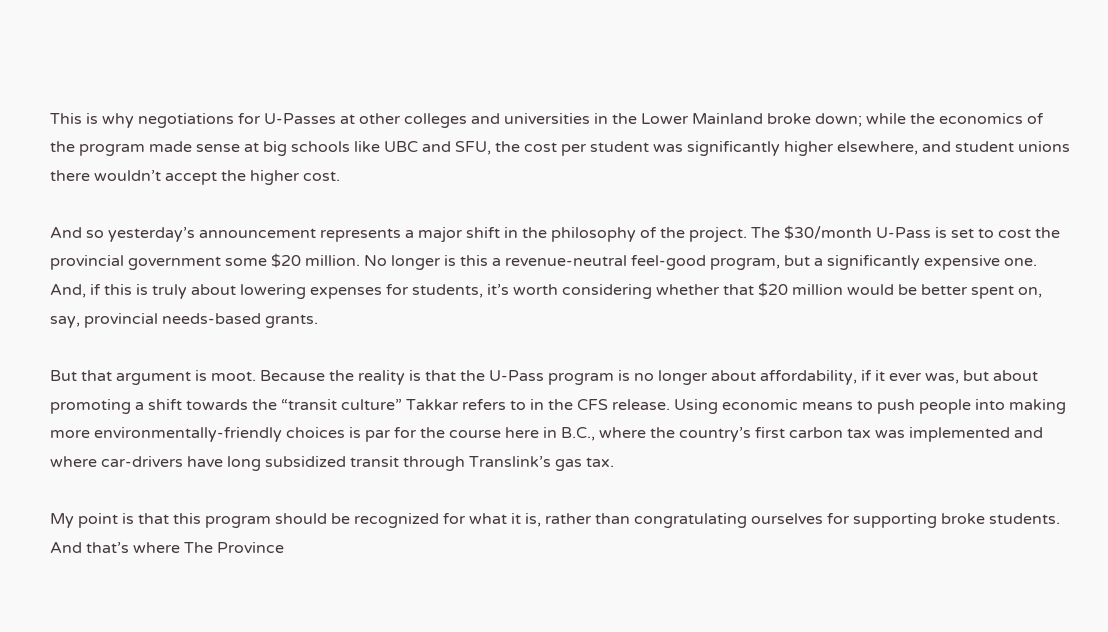This is why negotiations for U-Passes at other colleges and universities in the Lower Mainland broke down; while the economics of the program made sense at big schools like UBC and SFU, the cost per student was significantly higher elsewhere, and student unions there wouldn’t accept the higher cost.

And so yesterday’s announcement represents a major shift in the philosophy of the project. The $30/month U-Pass is set to cost the provincial government some $20 million. No longer is this a revenue-neutral feel-good program, but a significantly expensive one. And, if this is truly about lowering expenses for students, it’s worth considering whether that $20 million would be better spent on, say, provincial needs-based grants.

But that argument is moot. Because the reality is that the U-Pass program is no longer about affordability, if it ever was, but about promoting a shift towards the “transit culture” Takkar refers to in the CFS release. Using economic means to push people into making more environmentally-friendly choices is par for the course here in B.C., where the country’s first carbon tax was implemented and where car-drivers have long subsidized transit through Translink’s gas tax.

My point is that this program should be recognized for what it is, rather than congratulating ourselves for supporting broke students. And that’s where The Province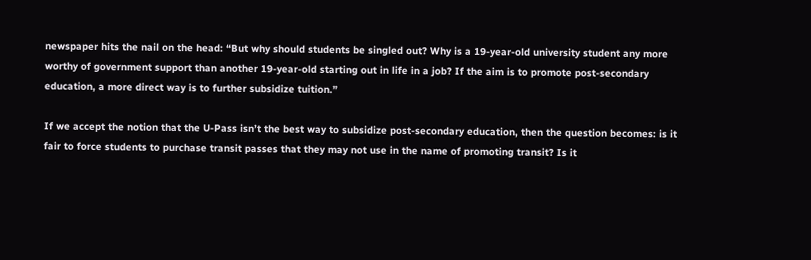newspaper hits the nail on the head: “But why should students be singled out? Why is a 19-year-old university student any more worthy of government support than another 19-year-old starting out in life in a job? If the aim is to promote post-secondary education, a more direct way is to further subsidize tuition.”

If we accept the notion that the U-Pass isn’t the best way to subsidize post-secondary education, then the question becomes: is it fair to force students to purchase transit passes that they may not use in the name of promoting transit? Is it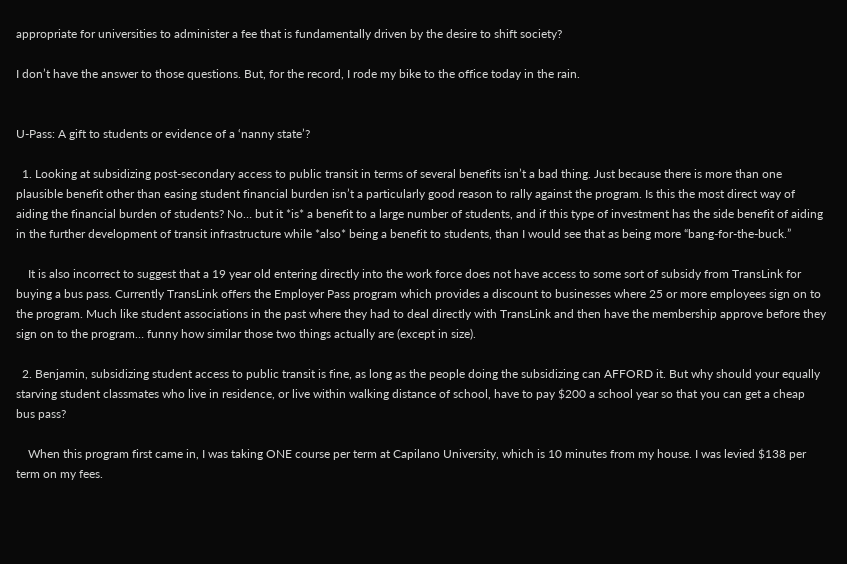appropriate for universities to administer a fee that is fundamentally driven by the desire to shift society?

I don’t have the answer to those questions. But, for the record, I rode my bike to the office today in the rain.


U-Pass: A gift to students or evidence of a ‘nanny state’?

  1. Looking at subsidizing post-secondary access to public transit in terms of several benefits isn’t a bad thing. Just because there is more than one plausible benefit other than easing student financial burden isn’t a particularly good reason to rally against the program. Is this the most direct way of aiding the financial burden of students? No… but it *is* a benefit to a large number of students, and if this type of investment has the side benefit of aiding in the further development of transit infrastructure while *also* being a benefit to students, than I would see that as being more “bang-for-the-buck.”

    It is also incorrect to suggest that a 19 year old entering directly into the work force does not have access to some sort of subsidy from TransLink for buying a bus pass. Currently TransLink offers the Employer Pass program which provides a discount to businesses where 25 or more employees sign on to the program. Much like student associations in the past where they had to deal directly with TransLink and then have the membership approve before they sign on to the program… funny how similar those two things actually are (except in size).

  2. Benjamin, subsidizing student access to public transit is fine, as long as the people doing the subsidizing can AFFORD it. But why should your equally starving student classmates who live in residence, or live within walking distance of school, have to pay $200 a school year so that you can get a cheap bus pass?

    When this program first came in, I was taking ONE course per term at Capilano University, which is 10 minutes from my house. I was levied $138 per term on my fees.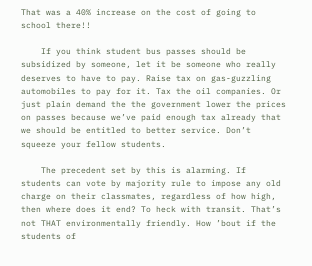That was a 40% increase on the cost of going to school there!!

    If you think student bus passes should be subsidized by someone, let it be someone who really deserves to have to pay. Raise tax on gas-guzzling automobiles to pay for it. Tax the oil companies. Or just plain demand the the government lower the prices on passes because we’ve paid enough tax already that we should be entitled to better service. Don’t squeeze your fellow students.

    The precedent set by this is alarming. If students can vote by majority rule to impose any old charge on their classmates, regardless of how high, then where does it end? To heck with transit. That’s not THAT environmentally friendly. How ’bout if the students of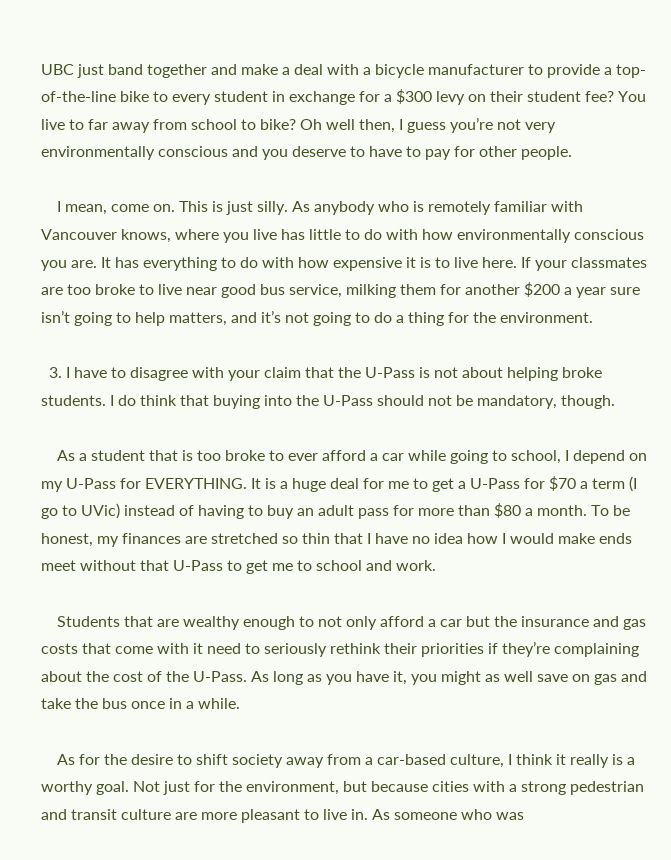UBC just band together and make a deal with a bicycle manufacturer to provide a top-of-the-line bike to every student in exchange for a $300 levy on their student fee? You live to far away from school to bike? Oh well then, I guess you’re not very environmentally conscious and you deserve to have to pay for other people.

    I mean, come on. This is just silly. As anybody who is remotely familiar with Vancouver knows, where you live has little to do with how environmentally conscious you are. It has everything to do with how expensive it is to live here. If your classmates are too broke to live near good bus service, milking them for another $200 a year sure isn’t going to help matters, and it’s not going to do a thing for the environment.

  3. I have to disagree with your claim that the U-Pass is not about helping broke students. I do think that buying into the U-Pass should not be mandatory, though.

    As a student that is too broke to ever afford a car while going to school, I depend on my U-Pass for EVERYTHING. It is a huge deal for me to get a U-Pass for $70 a term (I go to UVic) instead of having to buy an adult pass for more than $80 a month. To be honest, my finances are stretched so thin that I have no idea how I would make ends meet without that U-Pass to get me to school and work.

    Students that are wealthy enough to not only afford a car but the insurance and gas costs that come with it need to seriously rethink their priorities if they’re complaining about the cost of the U-Pass. As long as you have it, you might as well save on gas and take the bus once in a while.

    As for the desire to shift society away from a car-based culture, I think it really is a worthy goal. Not just for the environment, but because cities with a strong pedestrian and transit culture are more pleasant to live in. As someone who was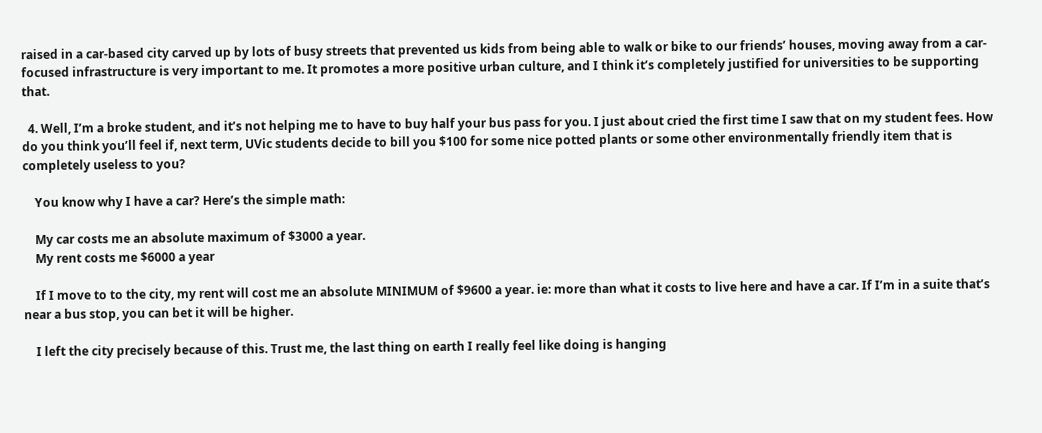raised in a car-based city carved up by lots of busy streets that prevented us kids from being able to walk or bike to our friends’ houses, moving away from a car-focused infrastructure is very important to me. It promotes a more positive urban culture, and I think it’s completely justified for universities to be supporting that.

  4. Well, I’m a broke student, and it’s not helping me to have to buy half your bus pass for you. I just about cried the first time I saw that on my student fees. How do you think you’ll feel if, next term, UVic students decide to bill you $100 for some nice potted plants or some other environmentally friendly item that is completely useless to you?

    You know why I have a car? Here’s the simple math:

    My car costs me an absolute maximum of $3000 a year.
    My rent costs me $6000 a year

    If I move to to the city, my rent will cost me an absolute MINIMUM of $9600 a year. ie: more than what it costs to live here and have a car. If I’m in a suite that’s near a bus stop, you can bet it will be higher.

    I left the city precisely because of this. Trust me, the last thing on earth I really feel like doing is hanging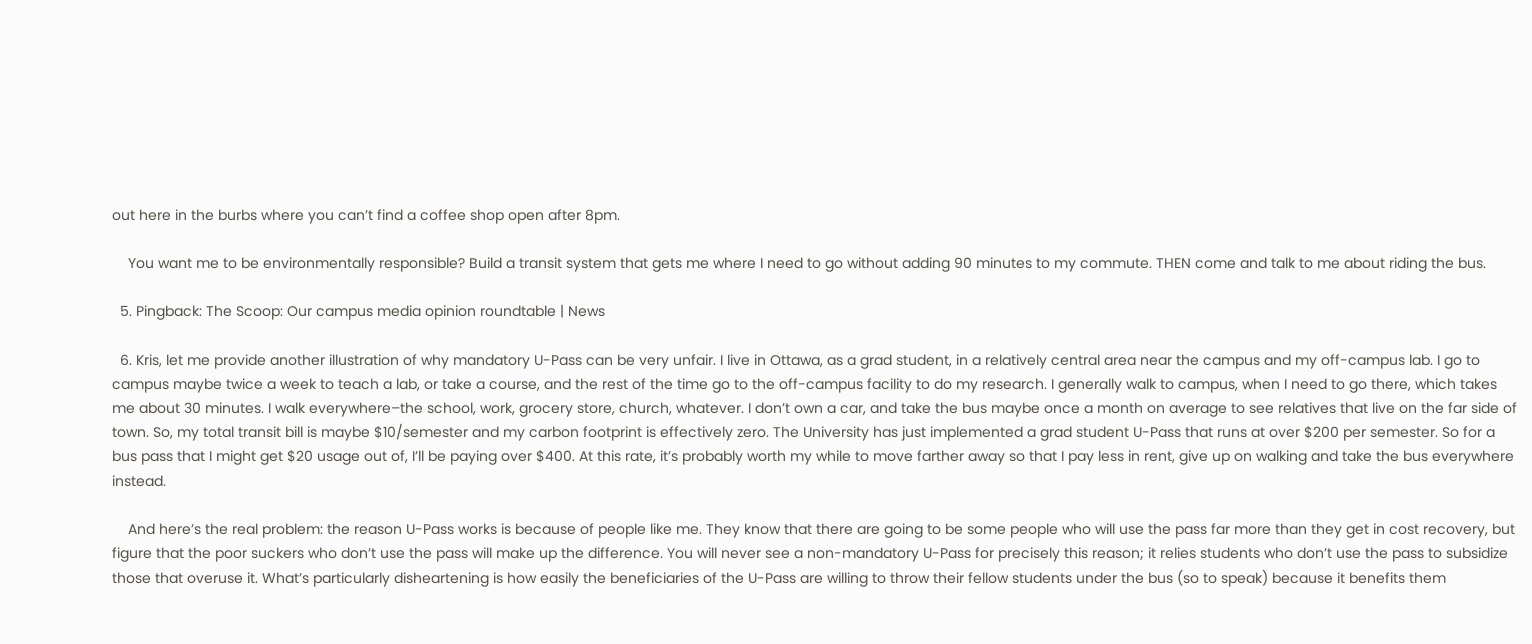out here in the burbs where you can’t find a coffee shop open after 8pm.

    You want me to be environmentally responsible? Build a transit system that gets me where I need to go without adding 90 minutes to my commute. THEN come and talk to me about riding the bus.

  5. Pingback: The Scoop: Our campus media opinion roundtable | News

  6. Kris, let me provide another illustration of why mandatory U-Pass can be very unfair. I live in Ottawa, as a grad student, in a relatively central area near the campus and my off-campus lab. I go to campus maybe twice a week to teach a lab, or take a course, and the rest of the time go to the off-campus facility to do my research. I generally walk to campus, when I need to go there, which takes me about 30 minutes. I walk everywhere–the school, work, grocery store, church, whatever. I don’t own a car, and take the bus maybe once a month on average to see relatives that live on the far side of town. So, my total transit bill is maybe $10/semester and my carbon footprint is effectively zero. The University has just implemented a grad student U-Pass that runs at over $200 per semester. So for a bus pass that I might get $20 usage out of, I’ll be paying over $400. At this rate, it’s probably worth my while to move farther away so that I pay less in rent, give up on walking and take the bus everywhere instead.

    And here’s the real problem: the reason U-Pass works is because of people like me. They know that there are going to be some people who will use the pass far more than they get in cost recovery, but figure that the poor suckers who don’t use the pass will make up the difference. You will never see a non-mandatory U-Pass for precisely this reason; it relies students who don’t use the pass to subsidize those that overuse it. What’s particularly disheartening is how easily the beneficiaries of the U-Pass are willing to throw their fellow students under the bus (so to speak) because it benefits them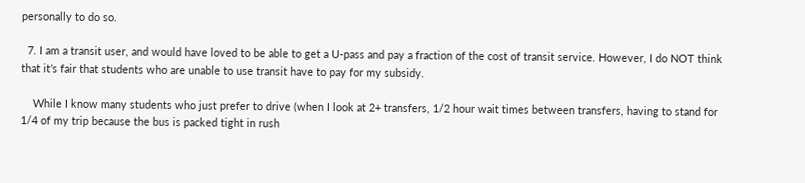personally to do so.

  7. I am a transit user, and would have loved to be able to get a U-pass and pay a fraction of the cost of transit service. However, I do NOT think that it’s fair that students who are unable to use transit have to pay for my subsidy.

    While I know many students who just prefer to drive (when I look at 2+ transfers, 1/2 hour wait times between transfers, having to stand for 1/4 of my trip because the bus is packed tight in rush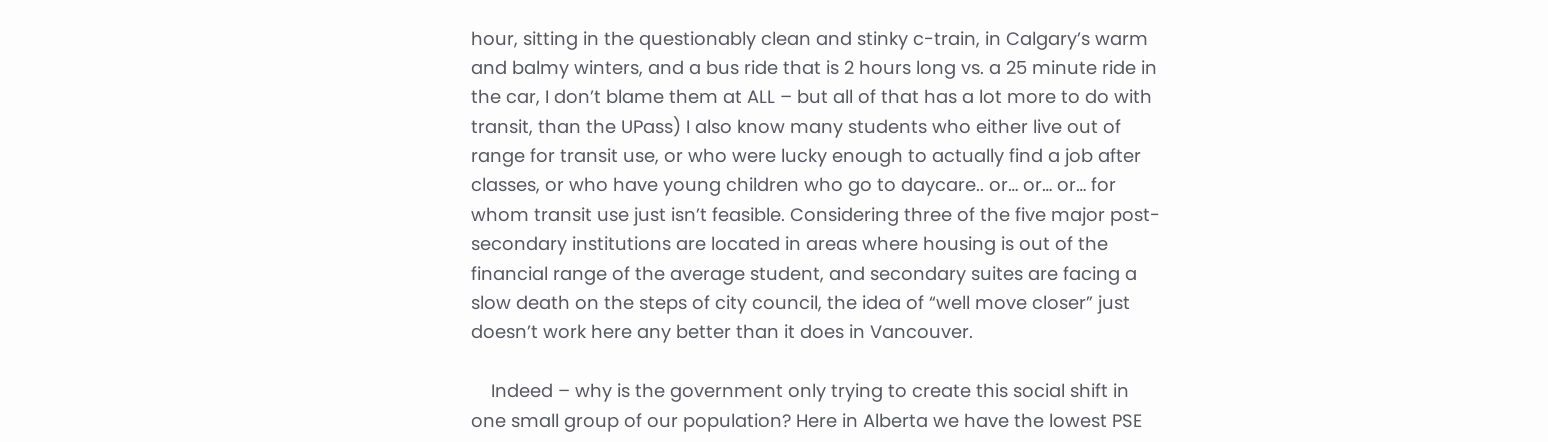hour, sitting in the questionably clean and stinky c-train, in Calgary’s warm and balmy winters, and a bus ride that is 2 hours long vs. a 25 minute ride in the car, I don’t blame them at ALL – but all of that has a lot more to do with transit, than the UPass) I also know many students who either live out of range for transit use, or who were lucky enough to actually find a job after classes, or who have young children who go to daycare.. or… or… or… for whom transit use just isn’t feasible. Considering three of the five major post-secondary institutions are located in areas where housing is out of the financial range of the average student, and secondary suites are facing a slow death on the steps of city council, the idea of “well move closer” just doesn’t work here any better than it does in Vancouver.

    Indeed – why is the government only trying to create this social shift in one small group of our population? Here in Alberta we have the lowest PSE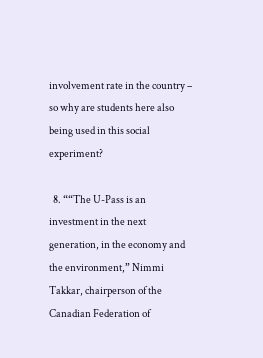involvement rate in the country – so why are students here also being used in this social experiment?

  8. ““The U-Pass is an investment in the next generation, in the economy and the environment,” Nimmi Takkar, chairperson of the Canadian Federation of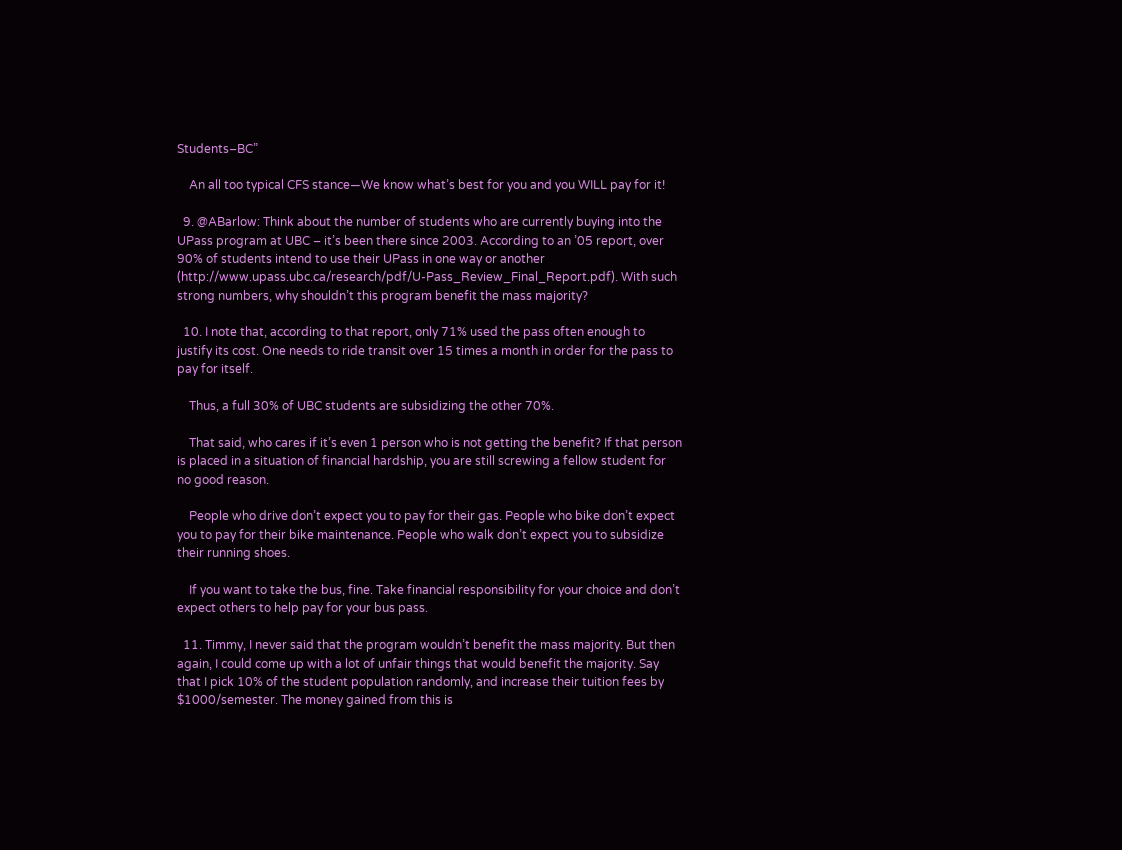Students–BC”

    An all too typical CFS stance—We know what’s best for you and you WILL pay for it!

  9. @ABarlow: Think about the number of students who are currently buying into the UPass program at UBC – it’s been there since 2003. According to an ’05 report, over 90% of students intend to use their UPass in one way or another (http://www.upass.ubc.ca/research/pdf/U-Pass_Review_Final_Report.pdf). With such strong numbers, why shouldn’t this program benefit the mass majority?

  10. I note that, according to that report, only 71% used the pass often enough to justify its cost. One needs to ride transit over 15 times a month in order for the pass to pay for itself.

    Thus, a full 30% of UBC students are subsidizing the other 70%.

    That said, who cares if it’s even 1 person who is not getting the benefit? If that person is placed in a situation of financial hardship, you are still screwing a fellow student for no good reason.

    People who drive don’t expect you to pay for their gas. People who bike don’t expect you to pay for their bike maintenance. People who walk don’t expect you to subsidize their running shoes.

    If you want to take the bus, fine. Take financial responsibility for your choice and don’t expect others to help pay for your bus pass.

  11. Timmy, I never said that the program wouldn’t benefit the mass majority. But then again, I could come up with a lot of unfair things that would benefit the majority. Say that I pick 10% of the student population randomly, and increase their tuition fees by $1000/semester. The money gained from this is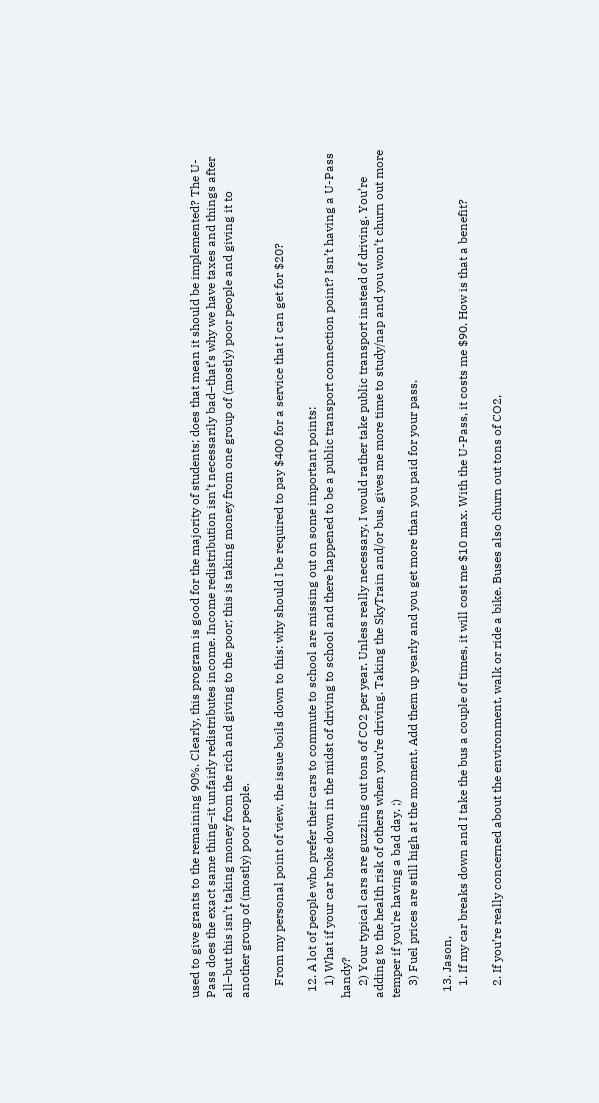used to give grants to the remaining 90%. Clearly, this program is good for the majority of students; does that mean it should be implemented? The U-Pass does the exact same thing–it unfairly redistributes income. Income redistribution isn’t necessarily bad–that’s why we have taxes and things after all–but this isn’t taking money from the rich and giving to the poor; this is taking money from one group of (mostly) poor people and giving it to another group of (mostly) poor people.

    From my personal point of view, the issue boils down to this: why should I be required to pay $400 for a service that I can get for $20?

  12. A lot of people who prefer their cars to commute to school are missing out on some important points:
    1) What if your car broke down in the midst of driving to school and there happened to be a public transport connection point? Isn’t having a U-Pass handy?
    2) Your typical cars are guzzling out tons of CO2 per year. Unless really necessary, I would rather take public transport instead of driving. You’re adding to the health risk of others when you’re driving. Taking the SkyTrain and/or bus, gives me more time to study/nap and you won’t churn out more temper if you’re having a bad day. ;)
    3) Fuel prices are still high at the moment. Add them up yearly and you get more than you paid for your pass.

  13. Jason,
    1. If my car breaks down and I take the bus a couple of times, it will cost me $10 max. With the U-Pass, it costs me $90. How is that a benefit?

    2. If you’re really concerned about the environment, walk or ride a bike. Buses also churn out tons of CO2,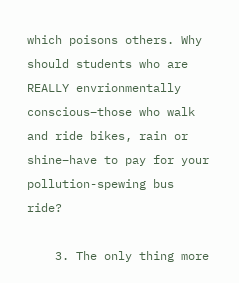which poisons others. Why should students who are REALLY envrionmentally conscious–those who walk and ride bikes, rain or shine–have to pay for your pollution-spewing bus ride?

    3. The only thing more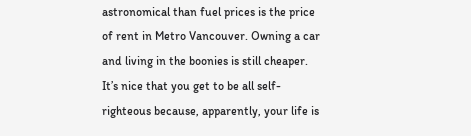astronomical than fuel prices is the price of rent in Metro Vancouver. Owning a car and living in the boonies is still cheaper. It’s nice that you get to be all self-righteous because, apparently, your life is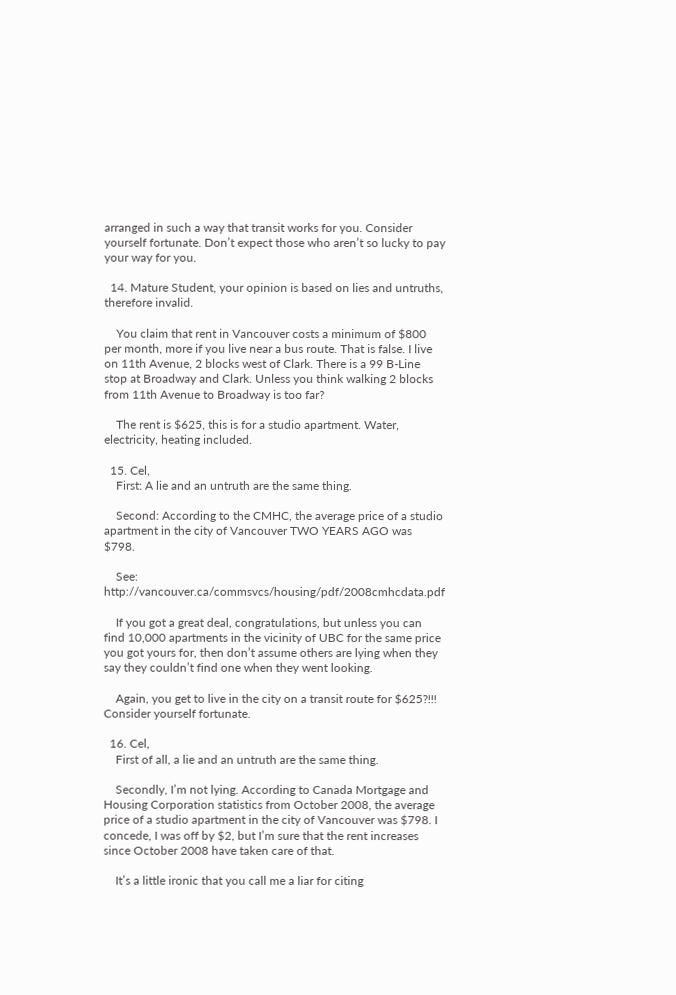arranged in such a way that transit works for you. Consider yourself fortunate. Don’t expect those who aren’t so lucky to pay your way for you.

  14. Mature Student, your opinion is based on lies and untruths, therefore invalid.

    You claim that rent in Vancouver costs a minimum of $800 per month, more if you live near a bus route. That is false. I live on 11th Avenue, 2 blocks west of Clark. There is a 99 B-Line stop at Broadway and Clark. Unless you think walking 2 blocks from 11th Avenue to Broadway is too far?

    The rent is $625, this is for a studio apartment. Water, electricity, heating included.

  15. Cel,
    First: A lie and an untruth are the same thing.

    Second: According to the CMHC, the average price of a studio apartment in the city of Vancouver TWO YEARS AGO was $798.

    See: http://vancouver.ca/commsvcs/housing/pdf/2008cmhcdata.pdf

    If you got a great deal, congratulations, but unless you can find 10,000 apartments in the vicinity of UBC for the same price you got yours for, then don’t assume others are lying when they say they couldn’t find one when they went looking.

    Again, you get to live in the city on a transit route for $625?!!! Consider yourself fortunate.

  16. Cel,
    First of all, a lie and an untruth are the same thing.

    Secondly, I’m not lying. According to Canada Mortgage and Housing Corporation statistics from October 2008, the average price of a studio apartment in the city of Vancouver was $798. I concede, I was off by $2, but I’m sure that the rent increases since October 2008 have taken care of that.

    It’s a little ironic that you call me a liar for citing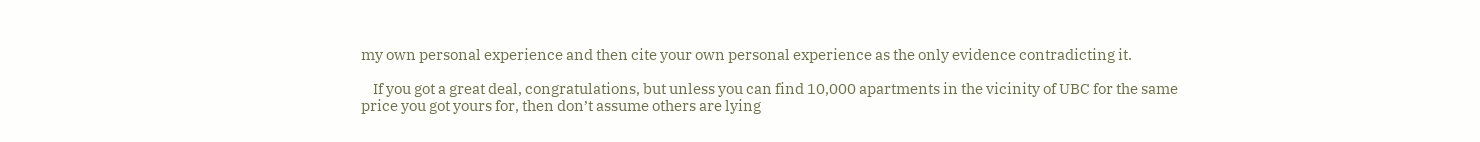my own personal experience and then cite your own personal experience as the only evidence contradicting it.

    If you got a great deal, congratulations, but unless you can find 10,000 apartments in the vicinity of UBC for the same price you got yours for, then don’t assume others are lying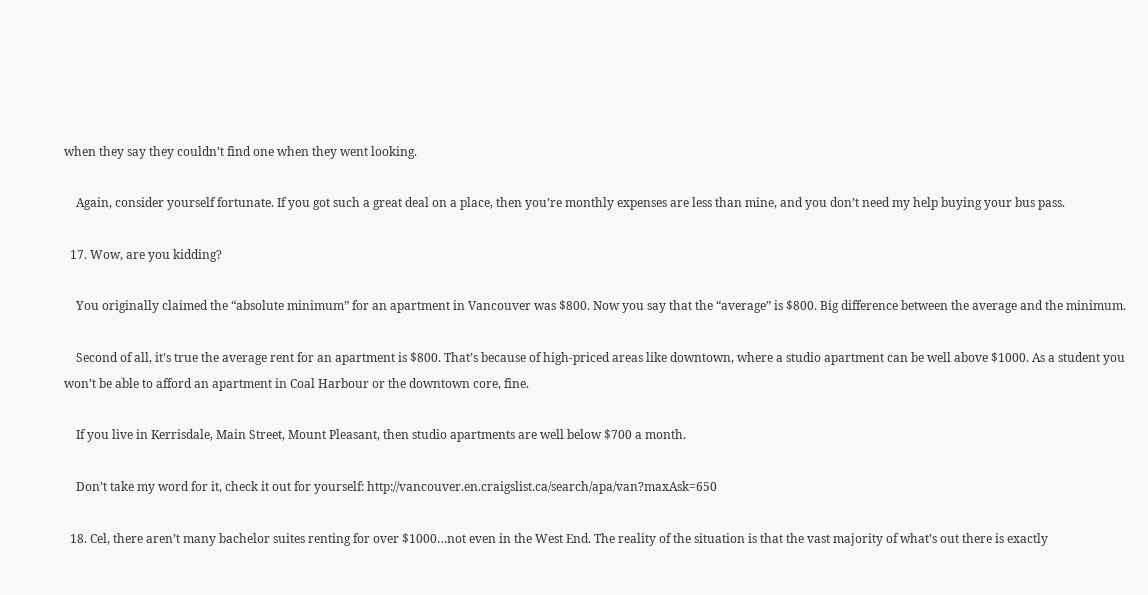when they say they couldn’t find one when they went looking.

    Again, consider yourself fortunate. If you got such a great deal on a place, then you’re monthly expenses are less than mine, and you don’t need my help buying your bus pass.

  17. Wow, are you kidding?

    You originally claimed the “absolute minimum” for an apartment in Vancouver was $800. Now you say that the “average” is $800. Big difference between the average and the minimum.

    Second of all, it’s true the average rent for an apartment is $800. That’s because of high-priced areas like downtown, where a studio apartment can be well above $1000. As a student you won’t be able to afford an apartment in Coal Harbour or the downtown core, fine.

    If you live in Kerrisdale, Main Street, Mount Pleasant, then studio apartments are well below $700 a month.

    Don’t take my word for it, check it out for yourself: http://vancouver.en.craigslist.ca/search/apa/van?maxAsk=650

  18. Cel, there aren’t many bachelor suites renting for over $1000…not even in the West End. The reality of the situation is that the vast majority of what’s out there is exactly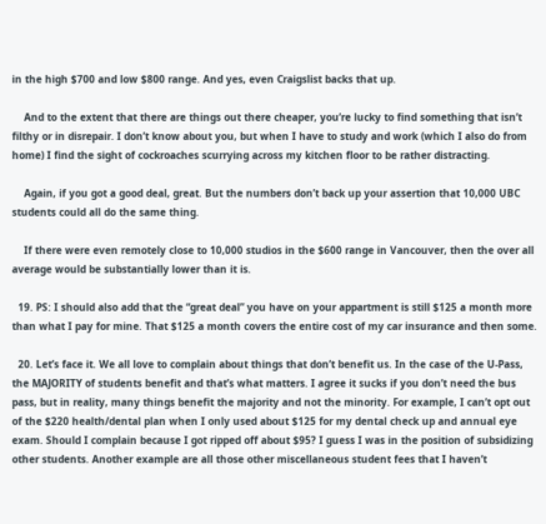in the high $700 and low $800 range. And yes, even Craigslist backs that up.

    And to the extent that there are things out there cheaper, you’re lucky to find something that isn’t filthy or in disrepair. I don’t know about you, but when I have to study and work (which I also do from home) I find the sight of cockroaches scurrying across my kitchen floor to be rather distracting.

    Again, if you got a good deal, great. But the numbers don’t back up your assertion that 10,000 UBC students could all do the same thing.

    If there were even remotely close to 10,000 studios in the $600 range in Vancouver, then the over all average would be substantially lower than it is.

  19. PS: I should also add that the “great deal” you have on your appartment is still $125 a month more than what I pay for mine. That $125 a month covers the entire cost of my car insurance and then some.

  20. Let’s face it. We all love to complain about things that don’t benefit us. In the case of the U-Pass, the MAJORITY of students benefit and that’s what matters. I agree it sucks if you don’t need the bus pass, but in reality, many things benefit the majority and not the minority. For example, I can’t opt out of the $220 health/dental plan when I only used about $125 for my dental check up and annual eye exam. Should I complain because I got ripped off about $95? I guess I was in the position of subsidizing other students. Another example are all those other miscellaneous student fees that I haven’t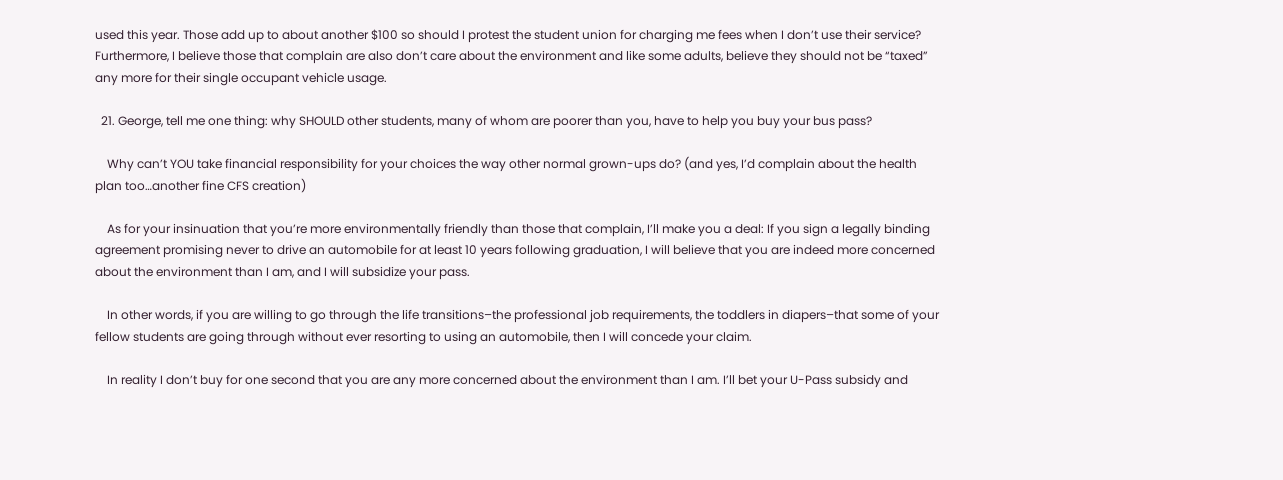used this year. Those add up to about another $100 so should I protest the student union for charging me fees when I don’t use their service? Furthermore, I believe those that complain are also don’t care about the environment and like some adults, believe they should not be “taxed” any more for their single occupant vehicle usage.

  21. George, tell me one thing: why SHOULD other students, many of whom are poorer than you, have to help you buy your bus pass?

    Why can’t YOU take financial responsibility for your choices the way other normal grown-ups do? (and yes, I’d complain about the health plan too…another fine CFS creation)

    As for your insinuation that you’re more environmentally friendly than those that complain, I’ll make you a deal: If you sign a legally binding agreement promising never to drive an automobile for at least 10 years following graduation, I will believe that you are indeed more concerned about the environment than I am, and I will subsidize your pass.

    In other words, if you are willing to go through the life transitions–the professional job requirements, the toddlers in diapers–that some of your fellow students are going through without ever resorting to using an automobile, then I will concede your claim.

    In reality I don’t buy for one second that you are any more concerned about the environment than I am. I’ll bet your U-Pass subsidy and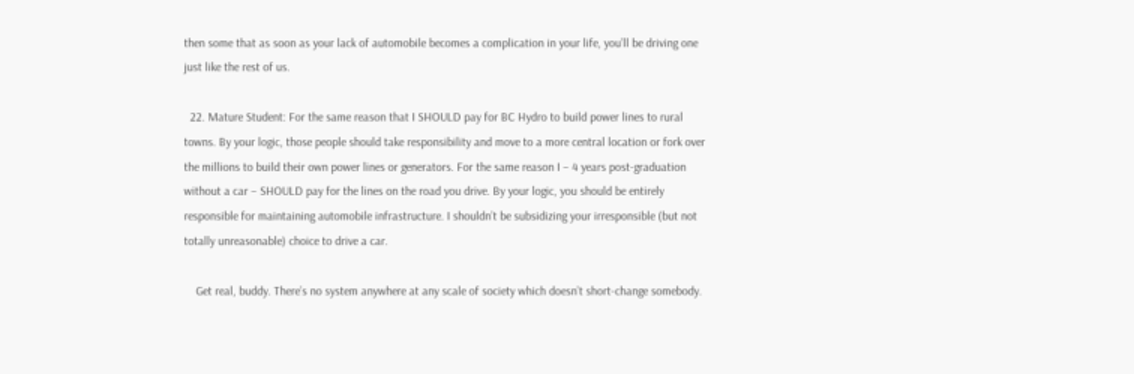then some that as soon as your lack of automobile becomes a complication in your life, you’ll be driving one just like the rest of us.

  22. Mature Student: For the same reason that I SHOULD pay for BC Hydro to build power lines to rural towns. By your logic, those people should take responsibility and move to a more central location or fork over the millions to build their own power lines or generators. For the same reason I – 4 years post-graduation without a car – SHOULD pay for the lines on the road you drive. By your logic, you should be entirely responsible for maintaining automobile infrastructure. I shouldn’t be subsidizing your irresponsible (but not totally unreasonable) choice to drive a car.

    Get real, buddy. There’s no system anywhere at any scale of society which doesn’t short-change somebody.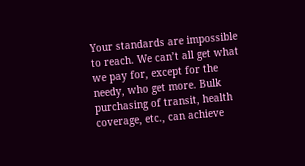Your standards are impossible to reach. We can’t all get what we pay for, except for the needy, who get more. Bulk purchasing of transit, health coverage, etc., can achieve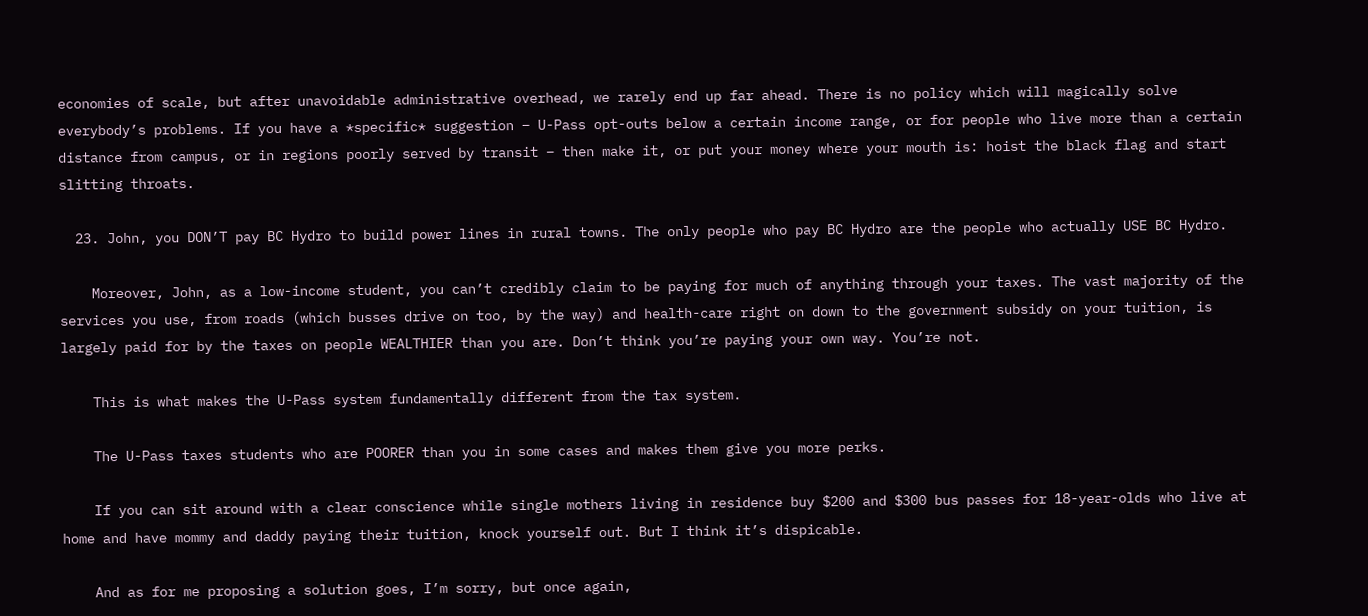economies of scale, but after unavoidable administrative overhead, we rarely end up far ahead. There is no policy which will magically solve everybody’s problems. If you have a *specific* suggestion – U-Pass opt-outs below a certain income range, or for people who live more than a certain distance from campus, or in regions poorly served by transit – then make it, or put your money where your mouth is: hoist the black flag and start slitting throats.

  23. John, you DON’T pay BC Hydro to build power lines in rural towns. The only people who pay BC Hydro are the people who actually USE BC Hydro.

    Moreover, John, as a low-income student, you can’t credibly claim to be paying for much of anything through your taxes. The vast majority of the services you use, from roads (which busses drive on too, by the way) and health-care right on down to the government subsidy on your tuition, is largely paid for by the taxes on people WEALTHIER than you are. Don’t think you’re paying your own way. You’re not.

    This is what makes the U-Pass system fundamentally different from the tax system.

    The U-Pass taxes students who are POORER than you in some cases and makes them give you more perks.

    If you can sit around with a clear conscience while single mothers living in residence buy $200 and $300 bus passes for 18-year-olds who live at home and have mommy and daddy paying their tuition, knock yourself out. But I think it’s dispicable.

    And as for me proposing a solution goes, I’m sorry, but once again,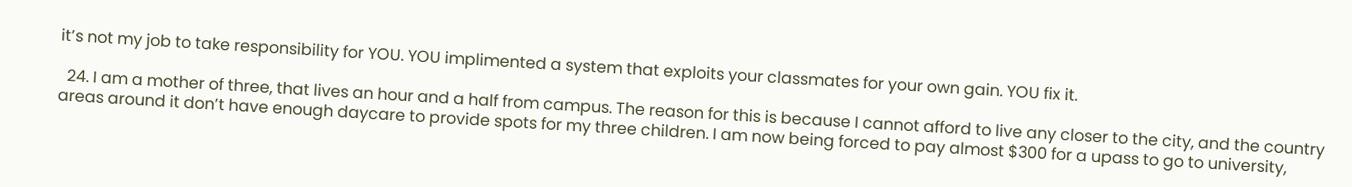it’s not my job to take responsibility for YOU. YOU implimented a system that exploits your classmates for your own gain. YOU fix it.

  24. I am a mother of three, that lives an hour and a half from campus. The reason for this is because I cannot afford to live any closer to the city, and the country areas around it don’t have enough daycare to provide spots for my three children. I am now being forced to pay almost $300 for a upass to go to university,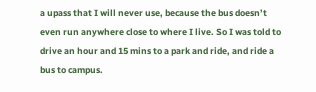a upass that I will never use, because the bus doesn’t even run anywhere close to where I live. So I was told to drive an hour and 15 mins to a park and ride, and ride a bus to campus.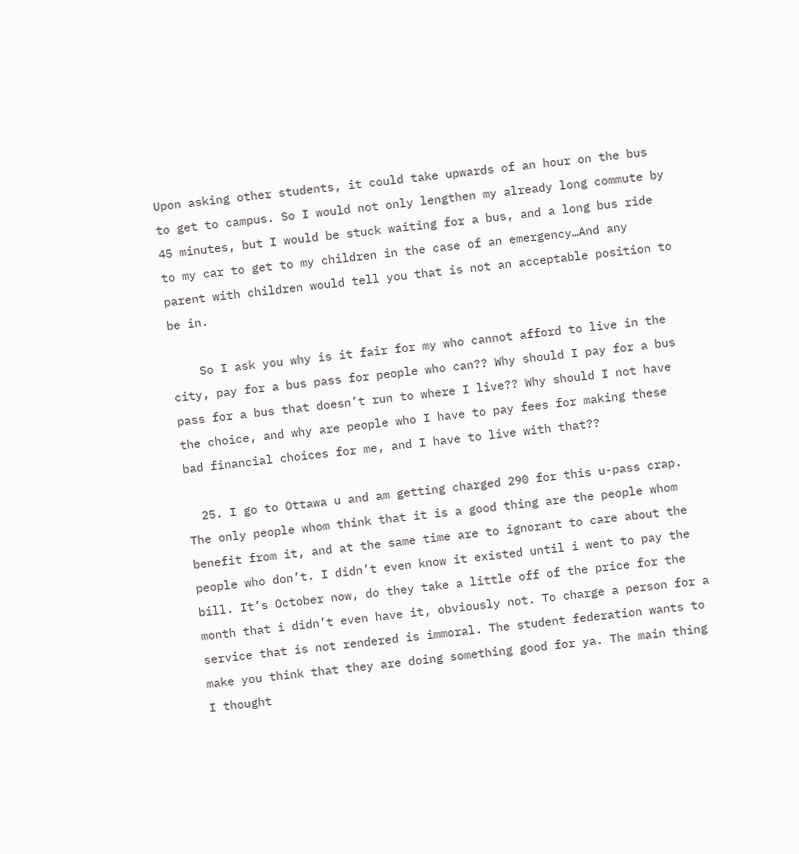Upon asking other students, it could take upwards of an hour on the bus to get to campus. So I would not only lengthen my already long commute by 45 minutes, but I would be stuck waiting for a bus, and a long bus ride to my car to get to my children in the case of an emergency…And any parent with children would tell you that is not an acceptable position to be in.

    So I ask you why is it fair for my who cannot afford to live in the city, pay for a bus pass for people who can?? Why should I pay for a bus pass for a bus that doesn’t run to where I live?? Why should I not have the choice, and why are people who I have to pay fees for making these bad financial choices for me, and I have to live with that??

  25. I go to Ottawa u and am getting charged 290 for this u-pass crap. The only people whom think that it is a good thing are the people whom benefit from it, and at the same time are to ignorant to care about the people who don’t. I didn’t even know it existed until i went to pay the bill. It’s October now, do they take a little off of the price for the month that i didn’t even have it, obviously not. To charge a person for a service that is not rendered is immoral. The student federation wants to make you think that they are doing something good for ya. The main thing I thought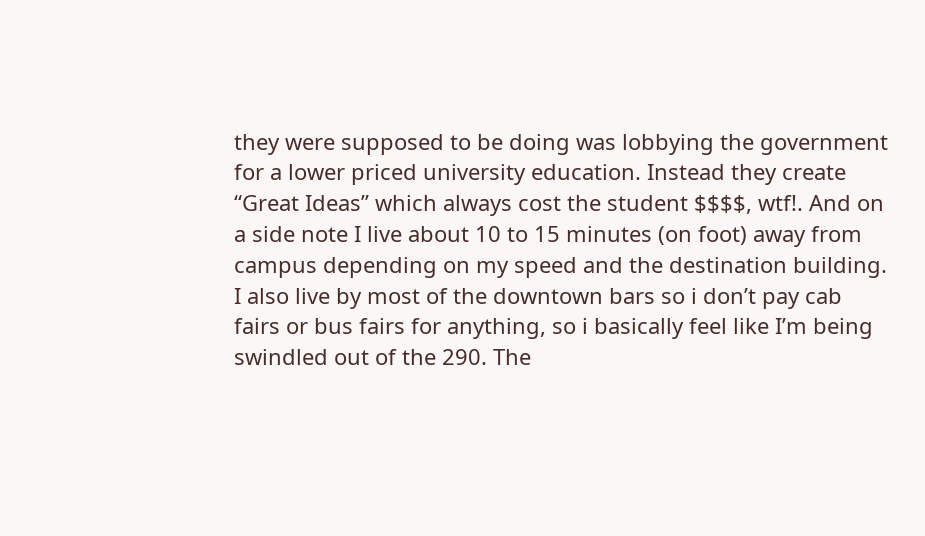they were supposed to be doing was lobbying the government for a lower priced university education. Instead they create “Great Ideas” which always cost the student $$$$, wtf!. And on a side note I live about 10 to 15 minutes (on foot) away from campus depending on my speed and the destination building. I also live by most of the downtown bars so i don’t pay cab fairs or bus fairs for anything, so i basically feel like I’m being swindled out of the 290. The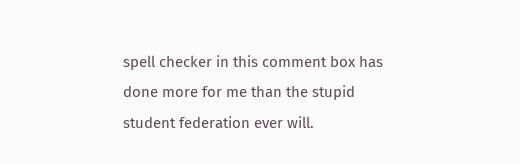spell checker in this comment box has done more for me than the stupid student federation ever will.